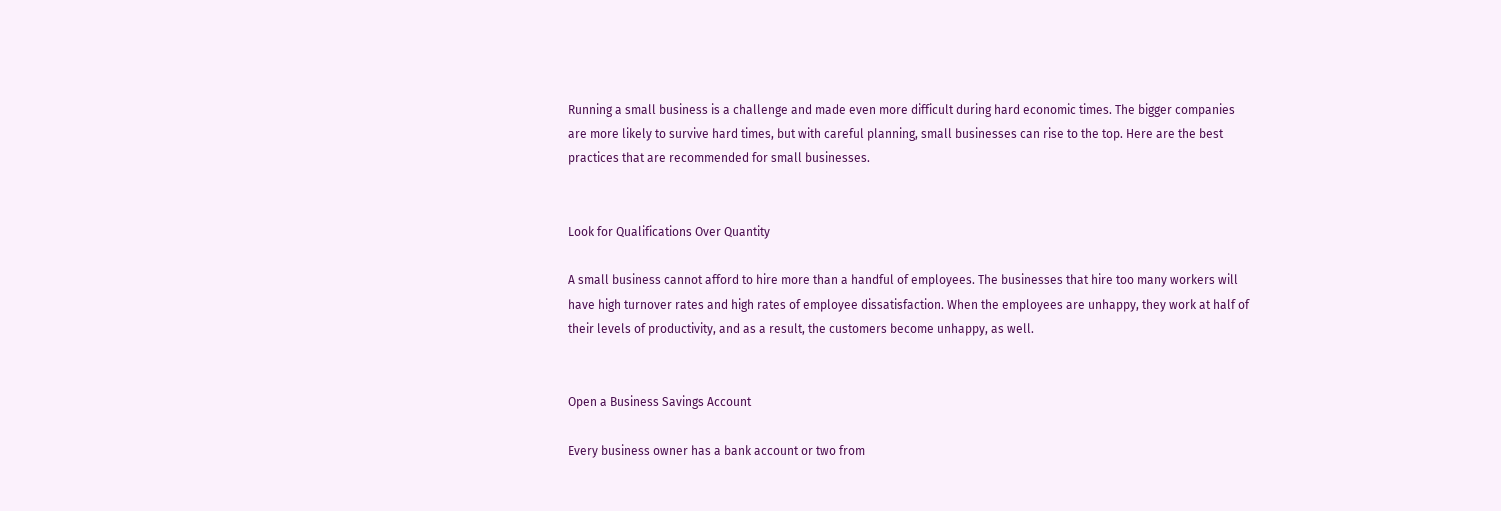Running a small business is a challenge and made even more difficult during hard economic times. The bigger companies are more likely to survive hard times, but with careful planning, small businesses can rise to the top. Here are the best practices that are recommended for small businesses.


Look for Qualifications Over Quantity

A small business cannot afford to hire more than a handful of employees. The businesses that hire too many workers will have high turnover rates and high rates of employee dissatisfaction. When the employees are unhappy, they work at half of their levels of productivity, and as a result, the customers become unhappy, as well.


Open a Business Savings Account

Every business owner has a bank account or two from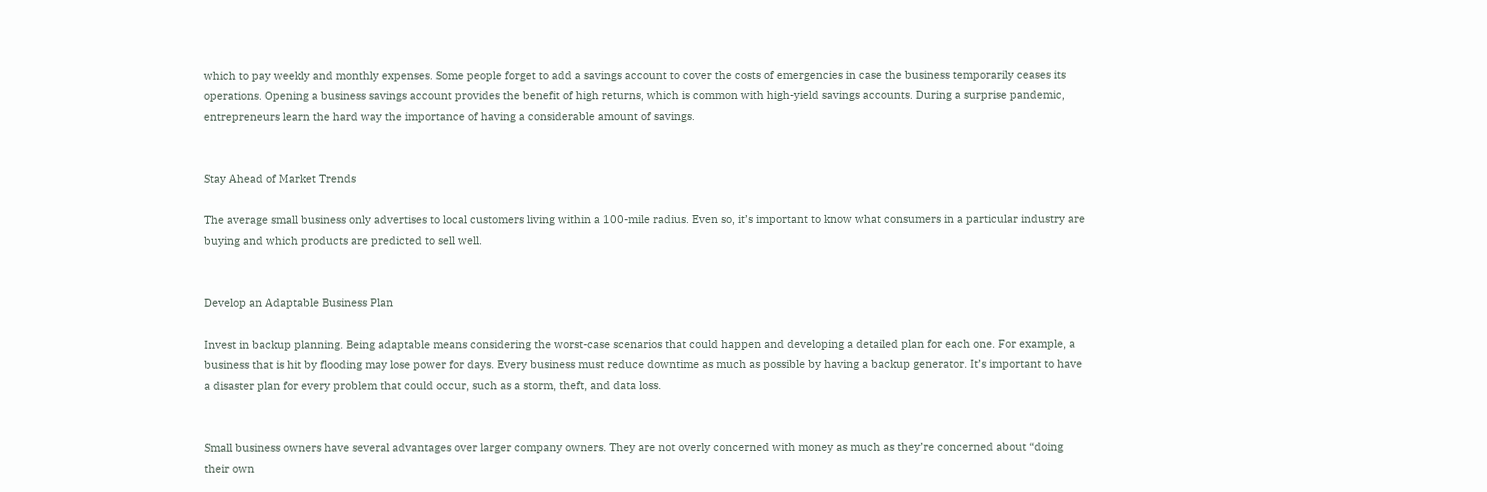which to pay weekly and monthly expenses. Some people forget to add a savings account to cover the costs of emergencies in case the business temporarily ceases its operations. Opening a business savings account provides the benefit of high returns, which is common with high-yield savings accounts. During a surprise pandemic, entrepreneurs learn the hard way the importance of having a considerable amount of savings.


Stay Ahead of Market Trends

The average small business only advertises to local customers living within a 100-mile radius. Even so, it’s important to know what consumers in a particular industry are buying and which products are predicted to sell well.


Develop an Adaptable Business Plan

Invest in backup planning. Being adaptable means considering the worst-case scenarios that could happen and developing a detailed plan for each one. For example, a business that is hit by flooding may lose power for days. Every business must reduce downtime as much as possible by having a backup generator. It’s important to have a disaster plan for every problem that could occur, such as a storm, theft, and data loss.


Small business owners have several advantages over larger company owners. They are not overly concerned with money as much as they’re concerned about “doing their own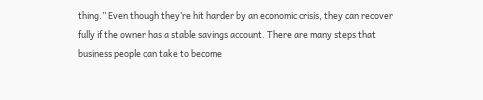thing.” Even though they’re hit harder by an economic crisis, they can recover fully if the owner has a stable savings account. There are many steps that business people can take to become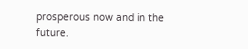prosperous now and in the future.